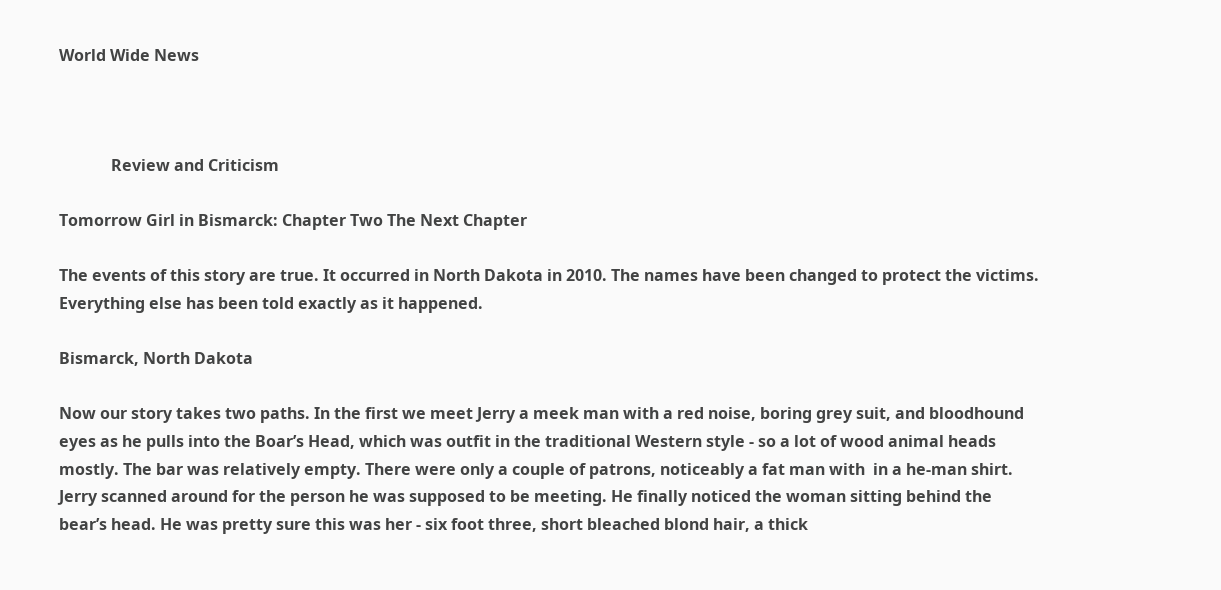World Wide News



             Review and Criticism

Tomorrow Girl in Bismarck: Chapter Two The Next Chapter

The events of this story are true. It occurred in North Dakota in 2010. The names have been changed to protect the victims. Everything else has been told exactly as it happened.

Bismarck, North Dakota

Now our story takes two paths. In the first we meet Jerry a meek man with a red noise, boring grey suit, and bloodhound eyes as he pulls into the Boar’s Head, which was outfit in the traditional Western style - so a lot of wood animal heads mostly. The bar was relatively empty. There were only a couple of patrons, noticeably a fat man with  in a he-man shirt. Jerry scanned around for the person he was supposed to be meeting. He finally noticed the woman sitting behind the bear’s head. He was pretty sure this was her - six foot three, short bleached blond hair, a thick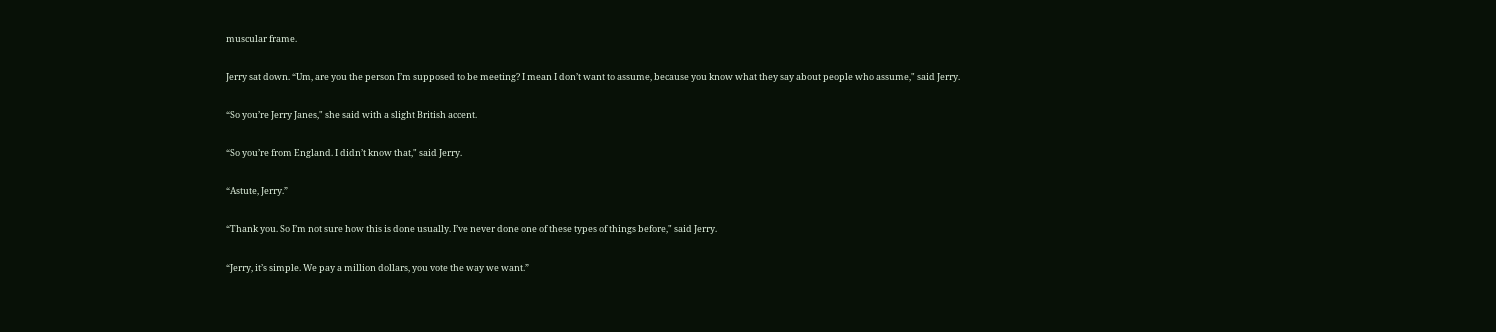muscular frame.

Jerry sat down. “Um, are you the person I’m supposed to be meeting? I mean I don’t want to assume, because you know what they say about people who assume," said Jerry.

“So you’re Jerry Janes," she said with a slight British accent.

“So you’re from England. I didn’t know that," said Jerry.

“Astute, Jerry.”

“Thank you. So I’m not sure how this is done usually. I’ve never done one of these types of things before," said Jerry.

“Jerry, it’s simple. We pay a million dollars, you vote the way we want.”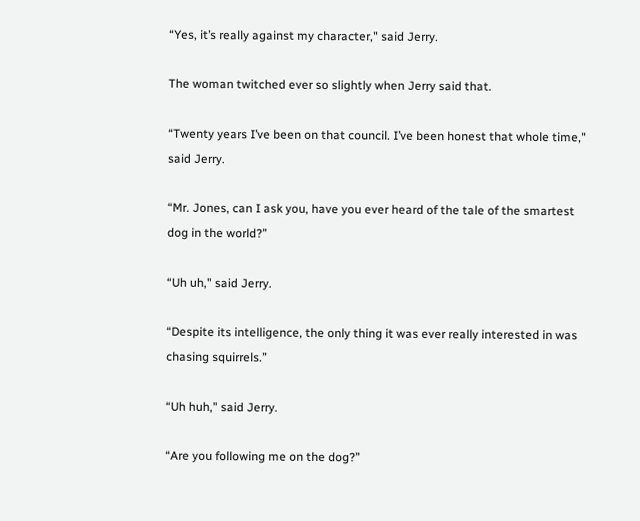“Yes, it’s really against my character," said Jerry.

The woman twitched ever so slightly when Jerry said that.

“Twenty years I’ve been on that council. I’ve been honest that whole time," said Jerry.

“Mr. Jones, can I ask you, have you ever heard of the tale of the smartest dog in the world?”

“Uh uh," said Jerry.

“Despite its intelligence, the only thing it was ever really interested in was chasing squirrels.”

“Uh huh," said Jerry.

“Are you following me on the dog?”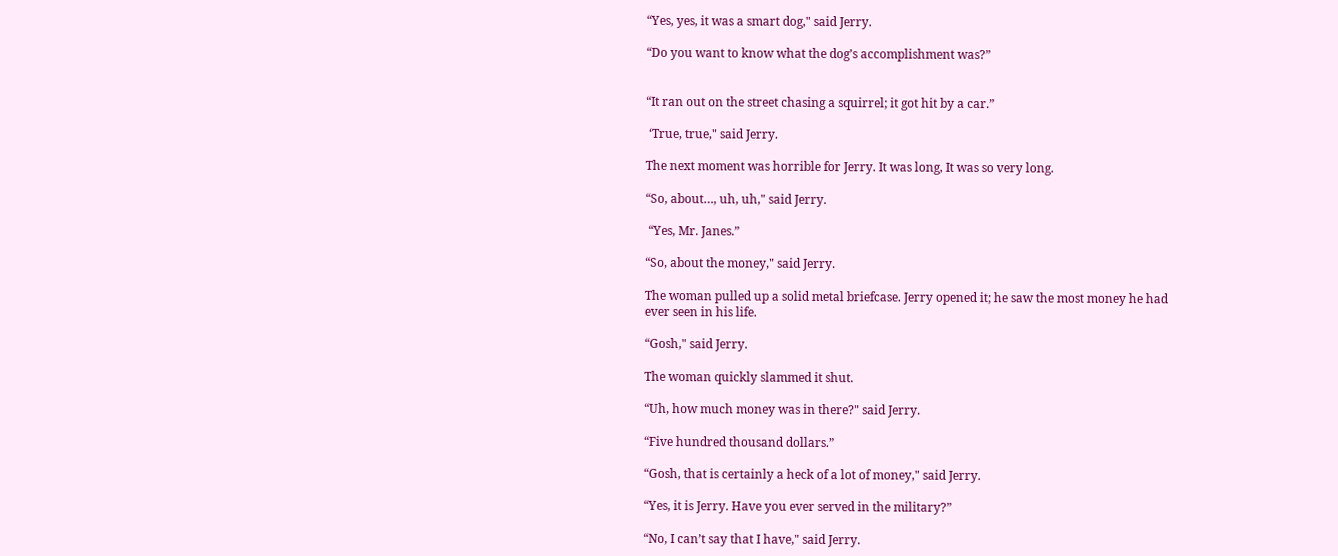“Yes, yes, it was a smart dog," said Jerry.

“Do you want to know what the dog’s accomplishment was?”


“It ran out on the street chasing a squirrel; it got hit by a car.”

 ‘True, true," said Jerry.

The next moment was horrible for Jerry. It was long, It was so very long.

“So, about…, uh, uh," said Jerry.

 “Yes, Mr. Janes.”

“So, about the money," said Jerry.

The woman pulled up a solid metal briefcase. Jerry opened it; he saw the most money he had ever seen in his life.

“Gosh," said Jerry.

The woman quickly slammed it shut.

“Uh, how much money was in there?" said Jerry.

“Five hundred thousand dollars.”

“Gosh, that is certainly a heck of a lot of money," said Jerry.

“Yes, it is Jerry. Have you ever served in the military?”

“No, I can’t say that I have," said Jerry.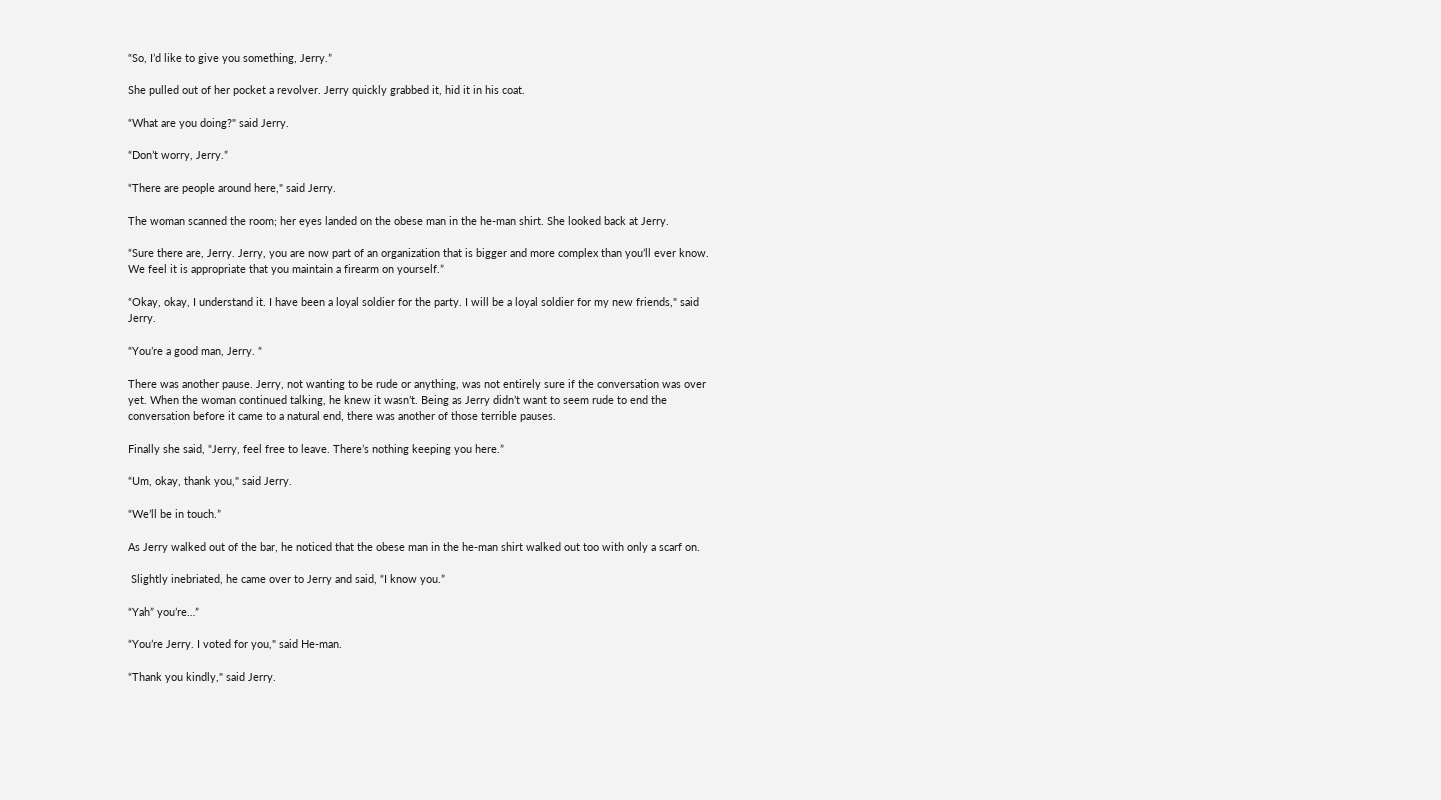“So, I’d like to give you something, Jerry.”

She pulled out of her pocket a revolver. Jerry quickly grabbed it, hid it in his coat.

“What are you doing?" said Jerry.

“Don’t worry, Jerry.”

“There are people around here," said Jerry.

The woman scanned the room; her eyes landed on the obese man in the he-man shirt. She looked back at Jerry.

“Sure there are, Jerry. Jerry, you are now part of an organization that is bigger and more complex than you’ll ever know. We feel it is appropriate that you maintain a firearm on yourself.”

“Okay, okay, I understand it. I have been a loyal soldier for the party. I will be a loyal soldier for my new friends," said Jerry.

“You’re a good man, Jerry. “

There was another pause. Jerry, not wanting to be rude or anything, was not entirely sure if the conversation was over yet. When the woman continued talking, he knew it wasn’t. Being as Jerry didn’t want to seem rude to end the conversation before it came to a natural end, there was another of those terrible pauses.

Finally she said, “Jerry, feel free to leave. There’s nothing keeping you here.”

“Um, okay, thank you," said Jerry.

“We’ll be in touch.”

As Jerry walked out of the bar, he noticed that the obese man in the he-man shirt walked out too with only a scarf on.

 Slightly inebriated, he came over to Jerry and said, “I know you.”

“Yah” you’re…”

“You’re Jerry. I voted for you," said He-man.

“Thank you kindly," said Jerry.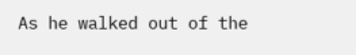As he walked out of the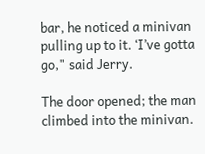bar, he noticed a minivan pulling up to it. ‘I’ve gotta go," said Jerry.

The door opened; the man climbed into the minivan.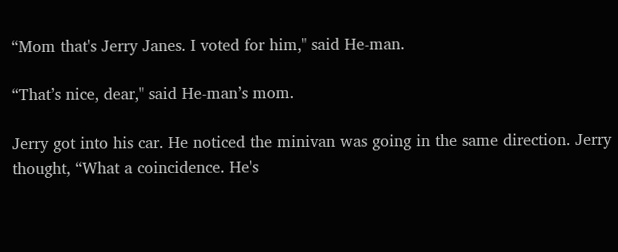“Mom that's Jerry Janes. I voted for him," said He-man.

“That’s nice, dear," said He-man’s mom.

Jerry got into his car. He noticed the minivan was going in the same direction. Jerry thought, “What a coincidence. He's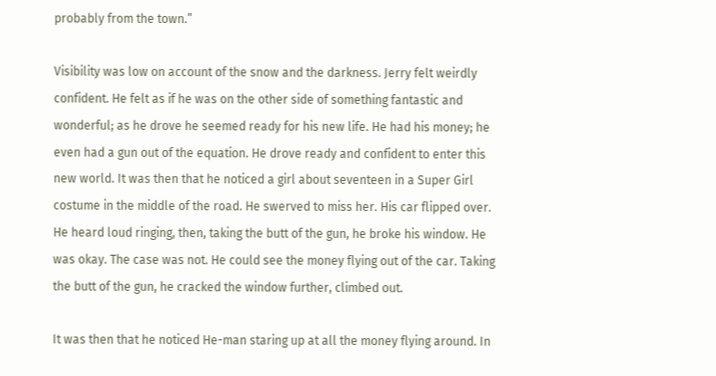probably from the town.”

Visibility was low on account of the snow and the darkness. Jerry felt weirdly confident. He felt as if he was on the other side of something fantastic and wonderful; as he drove he seemed ready for his new life. He had his money; he even had a gun out of the equation. He drove ready and confident to enter this new world. It was then that he noticed a girl about seventeen in a Super Girl costume in the middle of the road. He swerved to miss her. His car flipped over. He heard loud ringing, then, taking the butt of the gun, he broke his window. He was okay. The case was not. He could see the money flying out of the car. Taking the butt of the gun, he cracked the window further, climbed out.

It was then that he noticed He-man staring up at all the money flying around. In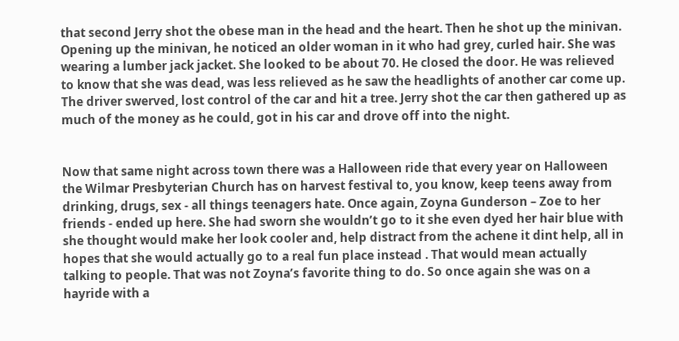that second Jerry shot the obese man in the head and the heart. Then he shot up the minivan. Opening up the minivan, he noticed an older woman in it who had grey, curled hair. She was wearing a lumber jack jacket. She looked to be about 70. He closed the door. He was relieved to know that she was dead, was less relieved as he saw the headlights of another car come up. The driver swerved, lost control of the car and hit a tree. Jerry shot the car then gathered up as much of the money as he could, got in his car and drove off into the night.


Now that same night across town there was a Halloween ride that every year on Halloween the Wilmar Presbyterian Church has on harvest festival to, you know, keep teens away from drinking, drugs, sex - all things teenagers hate. Once again, Zoyna Gunderson – Zoe to her friends - ended up here. She had sworn she wouldn’t go to it she even dyed her hair blue with she thought would make her look cooler and, help distract from the achene it dint help, all in hopes that she would actually go to a real fun place instead . That would mean actually talking to people. That was not Zoyna’s favorite thing to do. So once again she was on a hayride with a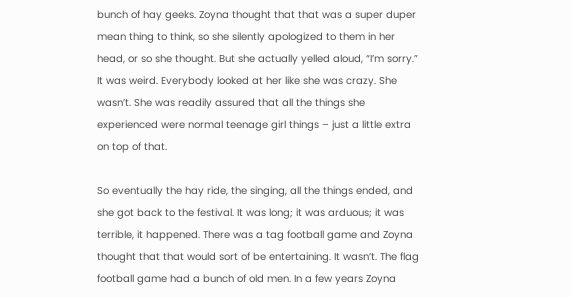bunch of hay geeks. Zoyna thought that that was a super duper mean thing to think, so she silently apologized to them in her head, or so she thought. But she actually yelled aloud, “I’m sorry.” It was weird. Everybody looked at her like she was crazy. She wasn’t. She was readily assured that all the things she experienced were normal teenage girl things – just a little extra on top of that.

So eventually the hay ride, the singing, all the things ended, and she got back to the festival. It was long; it was arduous; it was terrible, it happened. There was a tag football game and Zoyna thought that that would sort of be entertaining. It wasn’t. The flag football game had a bunch of old men. In a few years Zoyna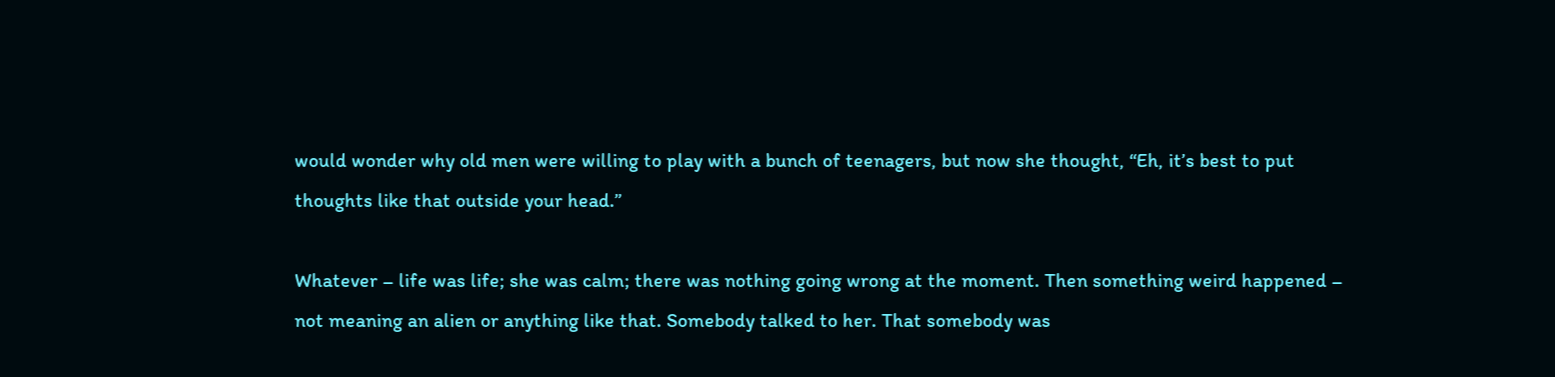would wonder why old men were willing to play with a bunch of teenagers, but now she thought, “Eh, it’s best to put thoughts like that outside your head.”

Whatever – life was life; she was calm; there was nothing going wrong at the moment. Then something weird happened – not meaning an alien or anything like that. Somebody talked to her. That somebody was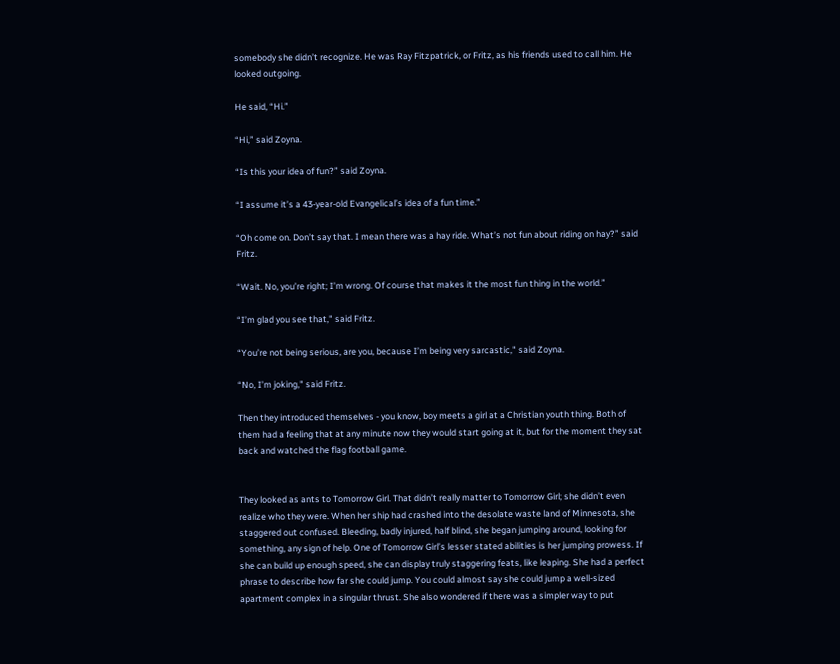somebody she didn’t recognize. He was Ray Fitzpatrick, or Fritz, as his friends used to call him. He looked outgoing.

He said, “Hi.”

“Hi,” said Zoyna.

“Is this your idea of fun?” said Zoyna.

“I assume it’s a 43-year-old Evangelical’s idea of a fun time.”

“Oh come on. Don’t say that. I mean there was a hay ride. What’s not fun about riding on hay?” said Fritz.

“Wait. No, you’re right; I’m wrong. Of course that makes it the most fun thing in the world.”

“I’m glad you see that," said Fritz.

“You’re not being serious, are you, because I’m being very sarcastic," said Zoyna.

“No, I’m joking," said Fritz.

Then they introduced themselves - you know, boy meets a girl at a Christian youth thing. Both of them had a feeling that at any minute now they would start going at it, but for the moment they sat back and watched the flag football game.


They looked as ants to Tomorrow Girl. That didn’t really matter to Tomorrow Girl; she didn’t even realize who they were. When her ship had crashed into the desolate waste land of Minnesota, she staggered out confused. Bleeding, badly injured, half blind, she began jumping around, looking for something, any sign of help. One of Tomorrow Girl’s lesser stated abilities is her jumping prowess. If she can build up enough speed, she can display truly staggering feats, like leaping. She had a perfect phrase to describe how far she could jump. You could almost say she could jump a well-sized apartment complex in a singular thrust. She also wondered if there was a simpler way to put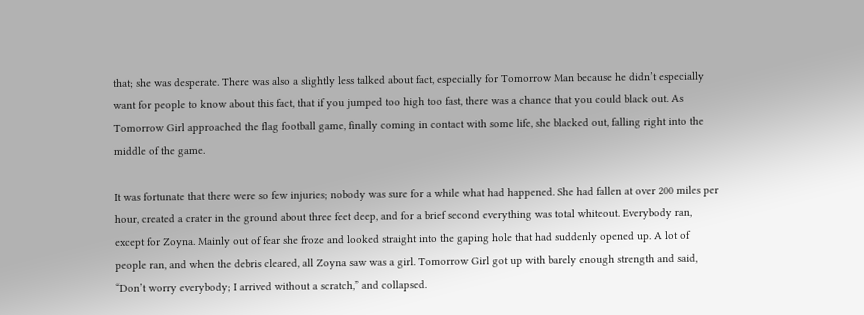that; she was desperate. There was also a slightly less talked about fact, especially for Tomorrow Man because he didn’t especially want for people to know about this fact, that if you jumped too high too fast, there was a chance that you could black out. As Tomorrow Girl approached the flag football game, finally coming in contact with some life, she blacked out, falling right into the middle of the game.

It was fortunate that there were so few injuries; nobody was sure for a while what had happened. She had fallen at over 200 miles per hour, created a crater in the ground about three feet deep, and for a brief second everything was total whiteout. Everybody ran, except for Zoyna. Mainly out of fear she froze and looked straight into the gaping hole that had suddenly opened up. A lot of people ran, and when the debris cleared, all Zoyna saw was a girl. Tomorrow Girl got up with barely enough strength and said, “Don’t worry everybody; I arrived without a scratch,” and collapsed.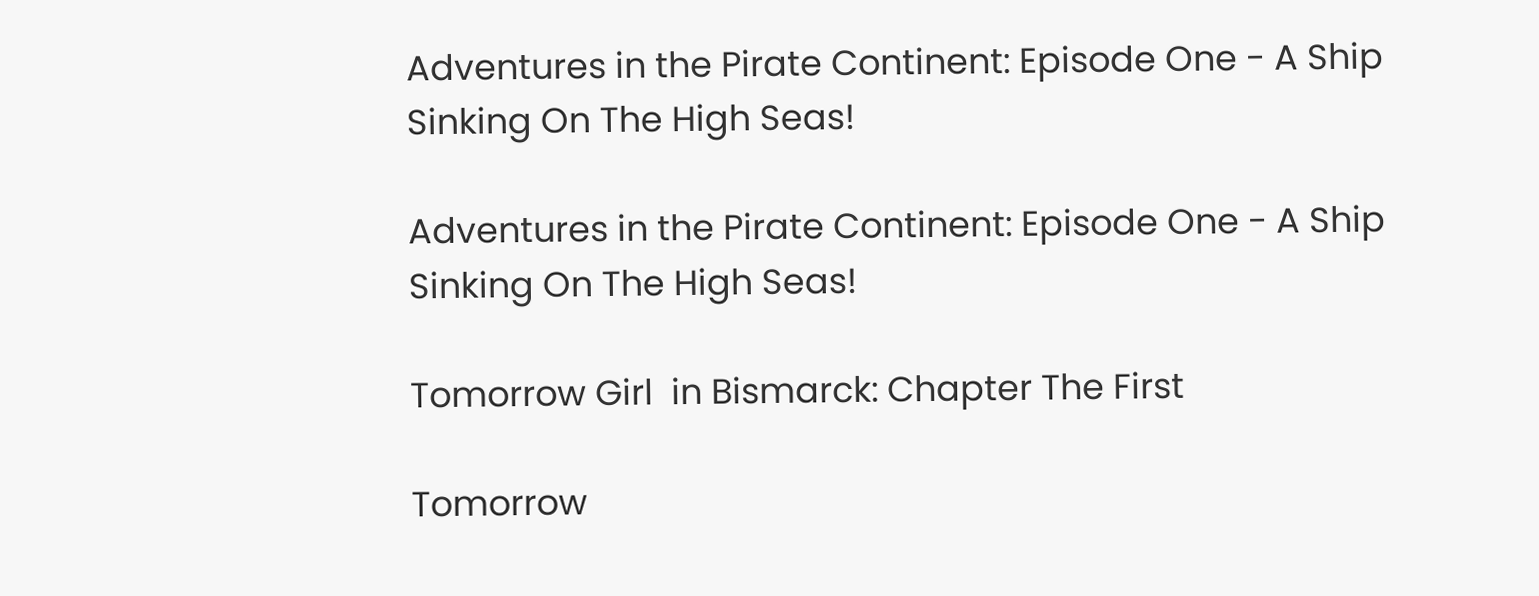Adventures in the Pirate Continent: Episode One - A Ship Sinking On The High Seas!

Adventures in the Pirate Continent: Episode One - A Ship Sinking On The High Seas!

Tomorrow Girl  in Bismarck: Chapter The First

Tomorrow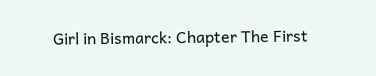Girl in Bismarck: Chapter The First